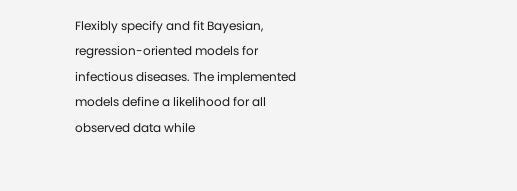Flexibly specify and fit Bayesian, regression-oriented models for infectious diseases. The implemented models define a likelihood for all observed data while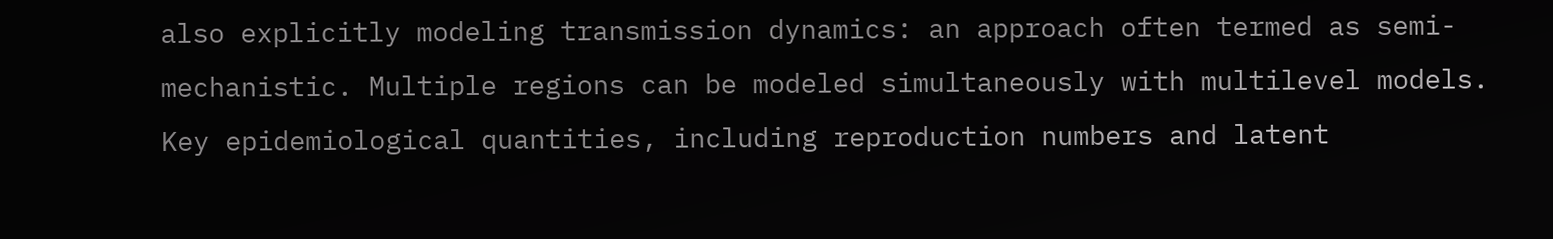also explicitly modeling transmission dynamics: an approach often termed as semi-mechanistic. Multiple regions can be modeled simultaneously with multilevel models. Key epidemiological quantities, including reproduction numbers and latent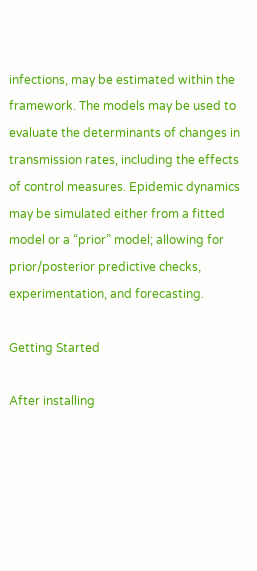infections, may be estimated within the framework. The models may be used to evaluate the determinants of changes in transmission rates, including the effects of control measures. Epidemic dynamics may be simulated either from a fitted model or a “prior” model; allowing for prior/posterior predictive checks, experimentation, and forecasting.

Getting Started

After installing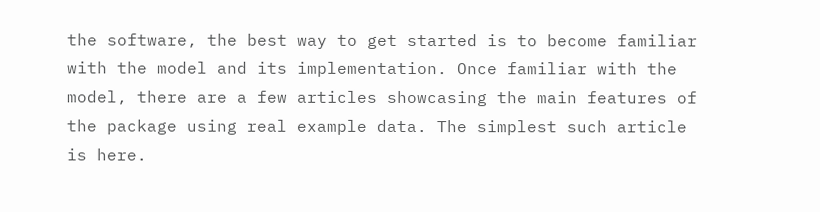the software, the best way to get started is to become familiar with the model and its implementation. Once familiar with the model, there are a few articles showcasing the main features of the package using real example data. The simplest such article is here.